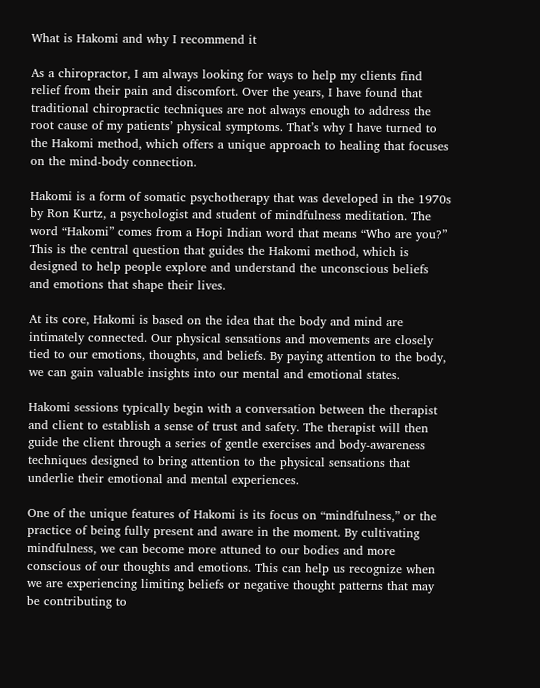What is Hakomi and why I recommend it

As a chiropractor, I am always looking for ways to help my clients find relief from their pain and discomfort. Over the years, I have found that traditional chiropractic techniques are not always enough to address the root cause of my patients’ physical symptoms. That’s why I have turned to the Hakomi method, which offers a unique approach to healing that focuses on the mind-body connection.

Hakomi is a form of somatic psychotherapy that was developed in the 1970s by Ron Kurtz, a psychologist and student of mindfulness meditation. The word “Hakomi” comes from a Hopi Indian word that means “Who are you?” This is the central question that guides the Hakomi method, which is designed to help people explore and understand the unconscious beliefs and emotions that shape their lives.

At its core, Hakomi is based on the idea that the body and mind are intimately connected. Our physical sensations and movements are closely tied to our emotions, thoughts, and beliefs. By paying attention to the body, we can gain valuable insights into our mental and emotional states.

Hakomi sessions typically begin with a conversation between the therapist and client to establish a sense of trust and safety. The therapist will then guide the client through a series of gentle exercises and body-awareness techniques designed to bring attention to the physical sensations that underlie their emotional and mental experiences.

One of the unique features of Hakomi is its focus on “mindfulness,” or the practice of being fully present and aware in the moment. By cultivating mindfulness, we can become more attuned to our bodies and more conscious of our thoughts and emotions. This can help us recognize when we are experiencing limiting beliefs or negative thought patterns that may be contributing to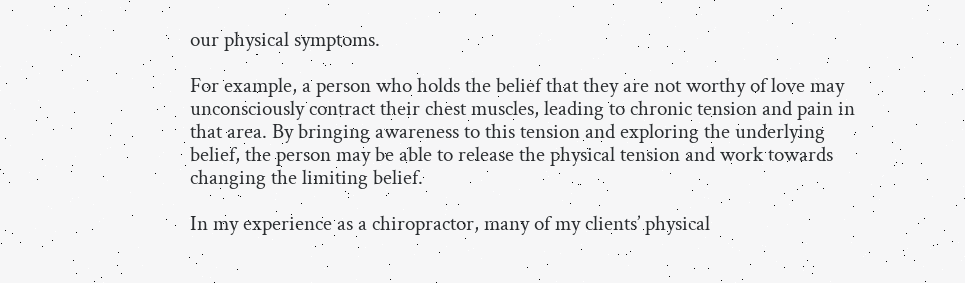our physical symptoms.

For example, a person who holds the belief that they are not worthy of love may unconsciously contract their chest muscles, leading to chronic tension and pain in that area. By bringing awareness to this tension and exploring the underlying belief, the person may be able to release the physical tension and work towards changing the limiting belief.

In my experience as a chiropractor, many of my clients’ physical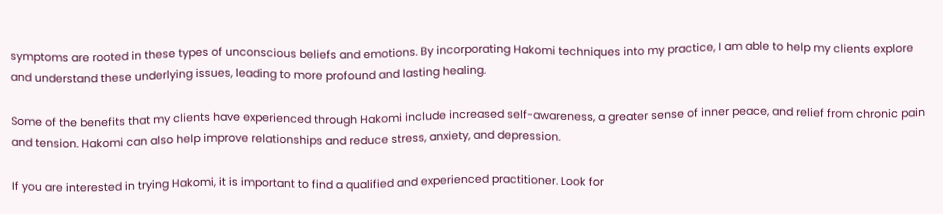symptoms are rooted in these types of unconscious beliefs and emotions. By incorporating Hakomi techniques into my practice, I am able to help my clients explore and understand these underlying issues, leading to more profound and lasting healing.

Some of the benefits that my clients have experienced through Hakomi include increased self-awareness, a greater sense of inner peace, and relief from chronic pain and tension. Hakomi can also help improve relationships and reduce stress, anxiety, and depression.

If you are interested in trying Hakomi, it is important to find a qualified and experienced practitioner. Look for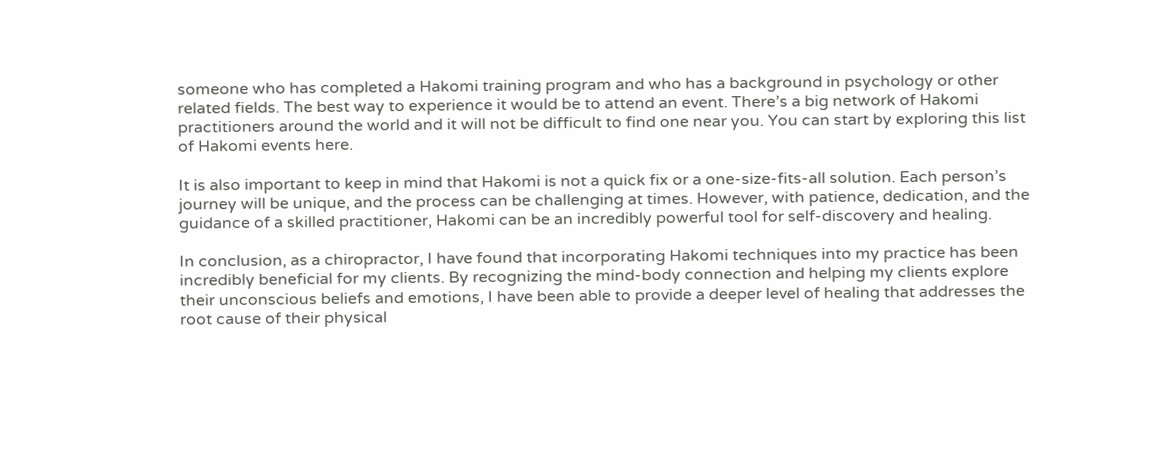someone who has completed a Hakomi training program and who has a background in psychology or other related fields. The best way to experience it would be to attend an event. There’s a big network of Hakomi practitioners around the world and it will not be difficult to find one near you. You can start by exploring this list of Hakomi events here.

It is also important to keep in mind that Hakomi is not a quick fix or a one-size-fits-all solution. Each person’s journey will be unique, and the process can be challenging at times. However, with patience, dedication, and the guidance of a skilled practitioner, Hakomi can be an incredibly powerful tool for self-discovery and healing.

In conclusion, as a chiropractor, I have found that incorporating Hakomi techniques into my practice has been incredibly beneficial for my clients. By recognizing the mind-body connection and helping my clients explore their unconscious beliefs and emotions, I have been able to provide a deeper level of healing that addresses the root cause of their physical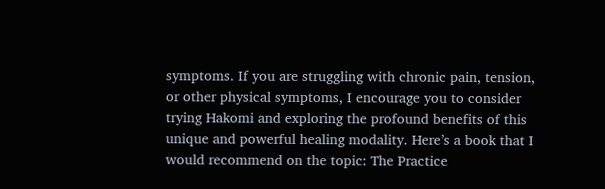symptoms. If you are struggling with chronic pain, tension, or other physical symptoms, I encourage you to consider trying Hakomi and exploring the profound benefits of this unique and powerful healing modality. Here’s a book that I would recommend on the topic: The Practice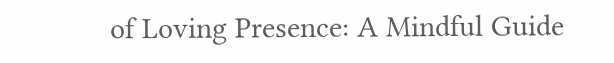of Loving Presence: A Mindful Guide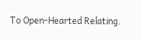To Open-Hearted Relating.